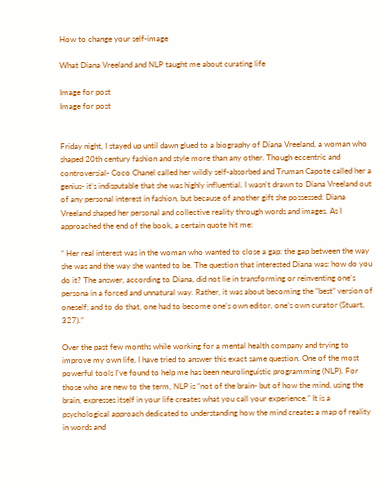How to change your self-image

What Diana Vreeland and NLP taught me about curating life

Image for post
Image for post


Friday night, I stayed up until dawn glued to a biography of Diana Vreeland, a woman who shaped 20th century fashion and style more than any other. Though eccentric and controversial- Coco Chanel called her wildly self-absorbed and Truman Capote called her a genius- it’s indisputable that she was highly influential. I wasn’t drawn to Diana Vreeland out of any personal interest in fashion, but because of another gift she possessed: Diana Vreeland shaped her personal and collective reality through words and images. As I approached the end of the book, a certain quote hit me:

“ Her real interest was in the woman who wanted to close a gap: the gap between the way she was and the way she wanted to be. The question that interested Diana was: how do you do it? The answer, according to Diana, did not lie in transforming or reinventing one’s persona in a forced and unnatural way. Rather, it was about becoming the “best” version of oneself; and to do that, one had to become one’s own editor, one’s own curator (Stuart, 327).”

Over the past few months while working for a mental health company and trying to improve my own life, I have tried to answer this exact same question. One of the most powerful tools I’ve found to help me has been neurolinguistic programming (NLP). For those who are new to the term, NLP is “not of the brain- but of how the mind, using the brain, expresses itself in your life creates what you call your experience.” It is a psychological approach dedicated to understanding how the mind creates a map of reality in words and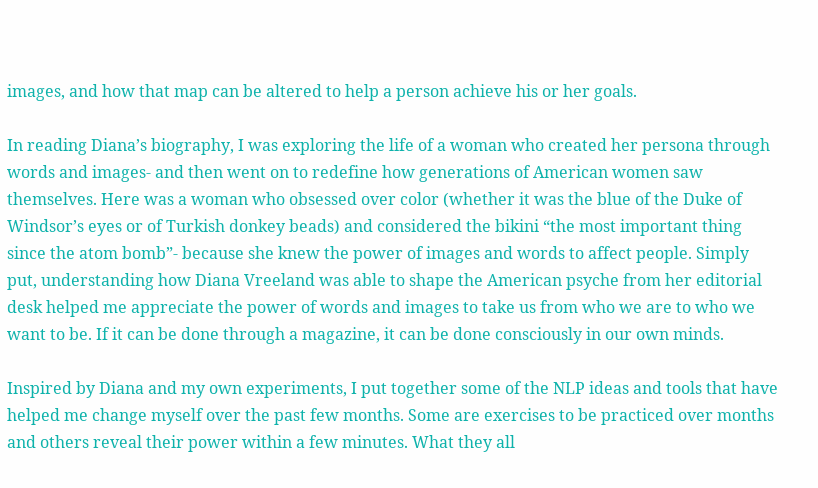images, and how that map can be altered to help a person achieve his or her goals.

In reading Diana’s biography, I was exploring the life of a woman who created her persona through words and images- and then went on to redefine how generations of American women saw themselves. Here was a woman who obsessed over color (whether it was the blue of the Duke of Windsor’s eyes or of Turkish donkey beads) and considered the bikini “the most important thing since the atom bomb”- because she knew the power of images and words to affect people. Simply put, understanding how Diana Vreeland was able to shape the American psyche from her editorial desk helped me appreciate the power of words and images to take us from who we are to who we want to be. If it can be done through a magazine, it can be done consciously in our own minds.

Inspired by Diana and my own experiments, I put together some of the NLP ideas and tools that have helped me change myself over the past few months. Some are exercises to be practiced over months and others reveal their power within a few minutes. What they all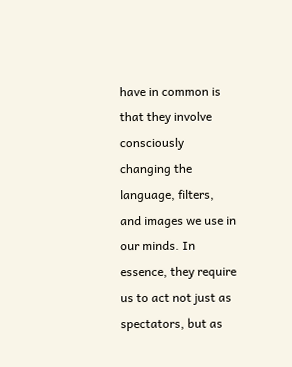have in common is that they involve consciously changing the language, filters, and images we use in our minds. In essence, they require us to act not just as spectators, but as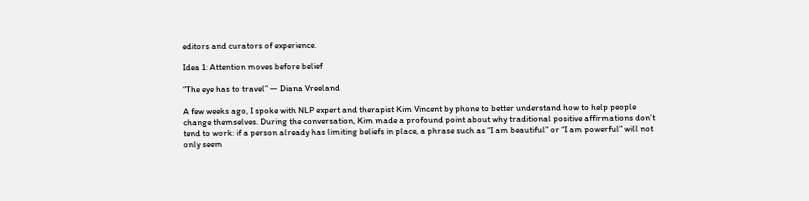editors and curators of experience.

Idea 1: Attention moves before belief

“The eye has to travel” — Diana Vreeland

A few weeks ago, I spoke with NLP expert and therapist Kim Vincent by phone to better understand how to help people change themselves. During the conversation, Kim made a profound point about why traditional positive affirmations don’t tend to work: if a person already has limiting beliefs in place, a phrase such as “I am beautiful” or “I am powerful” will not only seem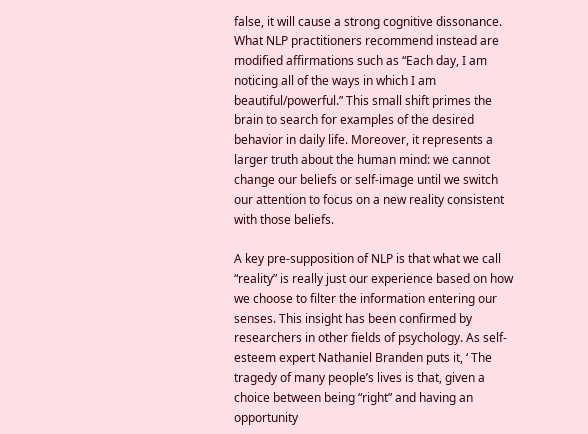false, it will cause a strong cognitive dissonance. What NLP practitioners recommend instead are modified affirmations such as “Each day, I am noticing all of the ways in which I am beautiful/powerful.” This small shift primes the brain to search for examples of the desired behavior in daily life. Moreover, it represents a larger truth about the human mind: we cannot change our beliefs or self-image until we switch our attention to focus on a new reality consistent with those beliefs.

A key pre-supposition of NLP is that what we call “reality” is really just our experience based on how we choose to filter the information entering our senses. This insight has been confirmed by researchers in other fields of psychology. As self-esteem expert Nathaniel Branden puts it, ‘ The tragedy of many people’s lives is that, given a choice between being “right” and having an opportunity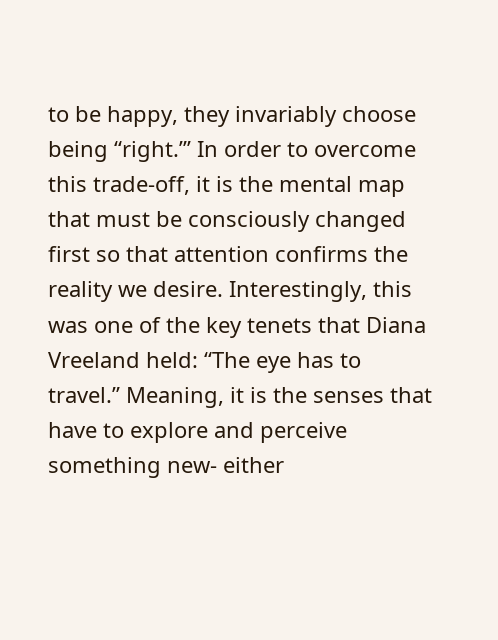to be happy, they invariably choose being “right.”’ In order to overcome this trade-off, it is the mental map that must be consciously changed first so that attention confirms the reality we desire. Interestingly, this was one of the key tenets that Diana Vreeland held: “The eye has to travel.” Meaning, it is the senses that have to explore and perceive something new- either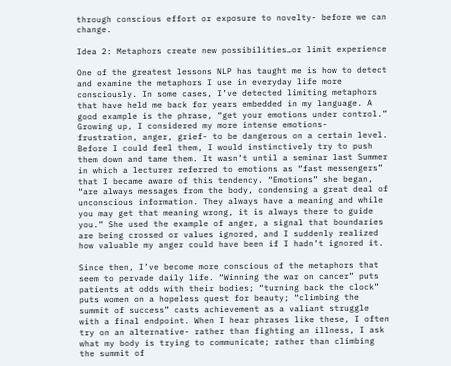through conscious effort or exposure to novelty- before we can change.

Idea 2: Metaphors create new possibilities…or limit experience

One of the greatest lessons NLP has taught me is how to detect and examine the metaphors I use in everyday life more consciously. In some cases, I’ve detected limiting metaphors that have held me back for years embedded in my language. A good example is the phrase, “get your emotions under control.” Growing up, I considered my more intense emotions- frustration, anger, grief- to be dangerous on a certain level. Before I could feel them, I would instinctively try to push them down and tame them. It wasn’t until a seminar last Summer in which a lecturer referred to emotions as “fast messengers” that I became aware of this tendency. “Emotions” she began, “are always messages from the body, condensing a great deal of unconscious information. They always have a meaning and while you may get that meaning wrong, it is always there to guide you.” She used the example of anger, a signal that boundaries are being crossed or values ignored, and I suddenly realized how valuable my anger could have been if I hadn’t ignored it.

Since then, I’ve become more conscious of the metaphors that seem to pervade daily life. “Winning the war on cancer” puts patients at odds with their bodies; “turning back the clock” puts women on a hopeless quest for beauty; “climbing the summit of success” casts achievement as a valiant struggle with a final endpoint. When I hear phrases like these, I often try on an alternative- rather than fighting an illness, I ask what my body is trying to communicate; rather than climbing the summit of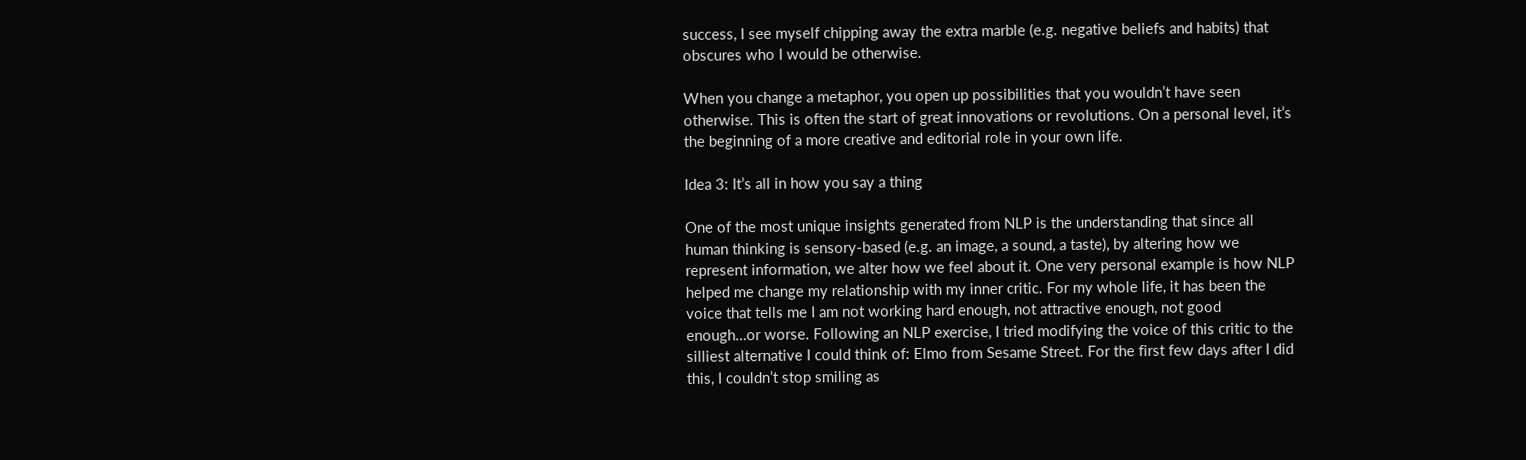success, I see myself chipping away the extra marble (e.g. negative beliefs and habits) that obscures who I would be otherwise.

When you change a metaphor, you open up possibilities that you wouldn’t have seen otherwise. This is often the start of great innovations or revolutions. On a personal level, it’s the beginning of a more creative and editorial role in your own life.

Idea 3: It’s all in how you say a thing

One of the most unique insights generated from NLP is the understanding that since all human thinking is sensory-based (e.g. an image, a sound, a taste), by altering how we represent information, we alter how we feel about it. One very personal example is how NLP helped me change my relationship with my inner critic. For my whole life, it has been the voice that tells me I am not working hard enough, not attractive enough, not good enough…or worse. Following an NLP exercise, I tried modifying the voice of this critic to the silliest alternative I could think of: Elmo from Sesame Street. For the first few days after I did this, I couldn’t stop smiling as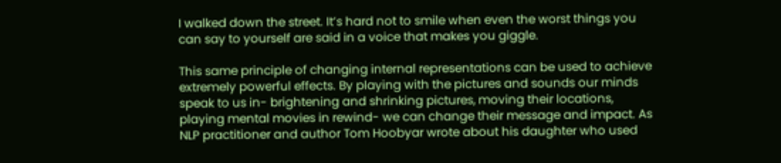I walked down the street. It’s hard not to smile when even the worst things you can say to yourself are said in a voice that makes you giggle.

This same principle of changing internal representations can be used to achieve extremely powerful effects. By playing with the pictures and sounds our minds speak to us in- brightening and shrinking pictures, moving their locations, playing mental movies in rewind- we can change their message and impact. As NLP practitioner and author Tom Hoobyar wrote about his daughter who used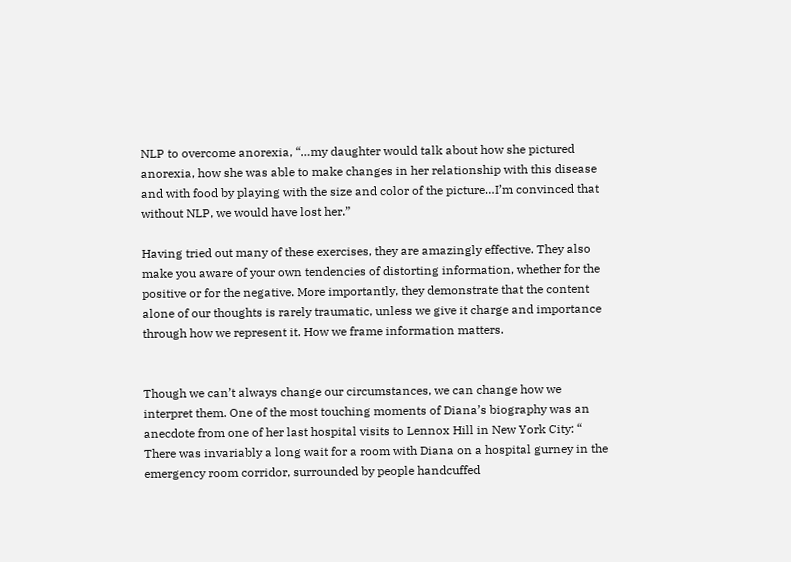NLP to overcome anorexia, “…my daughter would talk about how she pictured anorexia, how she was able to make changes in her relationship with this disease and with food by playing with the size and color of the picture…I’m convinced that without NLP, we would have lost her.”

Having tried out many of these exercises, they are amazingly effective. They also make you aware of your own tendencies of distorting information, whether for the positive or for the negative. More importantly, they demonstrate that the content alone of our thoughts is rarely traumatic, unless we give it charge and importance through how we represent it. How we frame information matters.


Though we can’t always change our circumstances, we can change how we interpret them. One of the most touching moments of Diana’s biography was an anecdote from one of her last hospital visits to Lennox Hill in New York City: “ There was invariably a long wait for a room with Diana on a hospital gurney in the emergency room corridor, surrounded by people handcuffed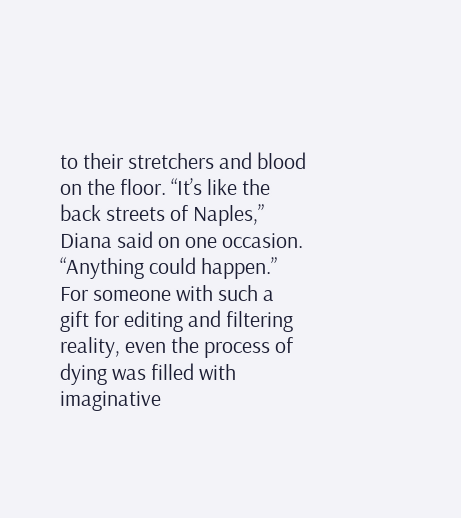to their stretchers and blood on the floor. “It’s like the back streets of Naples,” Diana said on one occasion. “Anything could happen.” For someone with such a gift for editing and filtering reality, even the process of dying was filled with imaginative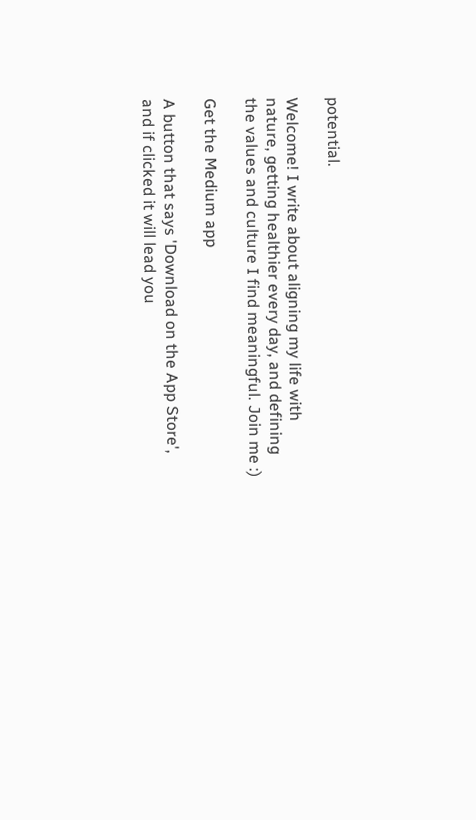potential.

Welcome! I write about aligning my life with nature, getting healthier every day, and defining the values and culture I find meaningful. Join me :)

Get the Medium app

A button that says 'Download on the App Store', and if clicked it will lead you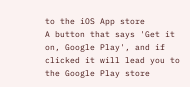to the iOS App store
A button that says 'Get it on, Google Play', and if clicked it will lead you to the Google Play store